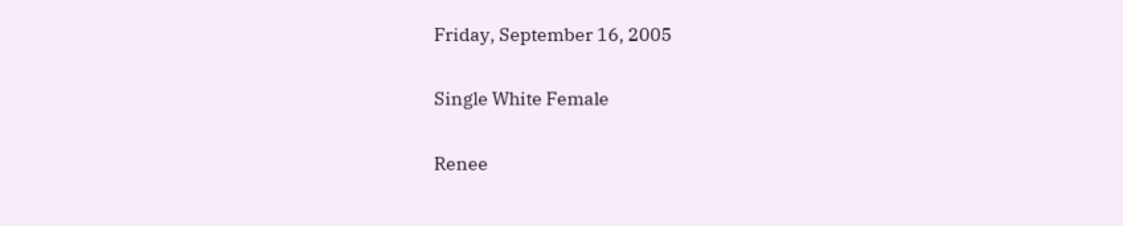Friday, September 16, 2005

Single White Female

Renee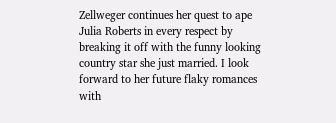Zellweger continues her quest to ape Julia Roberts in every respect by breaking it off with the funny looking country star she just married. I look forward to her future flaky romances with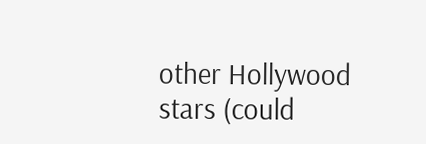other Hollywood stars (could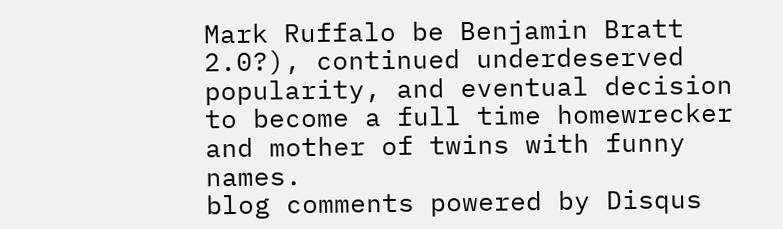Mark Ruffalo be Benjamin Bratt 2.0?), continued underdeserved popularity, and eventual decision to become a full time homewrecker and mother of twins with funny names.
blog comments powered by Disqus